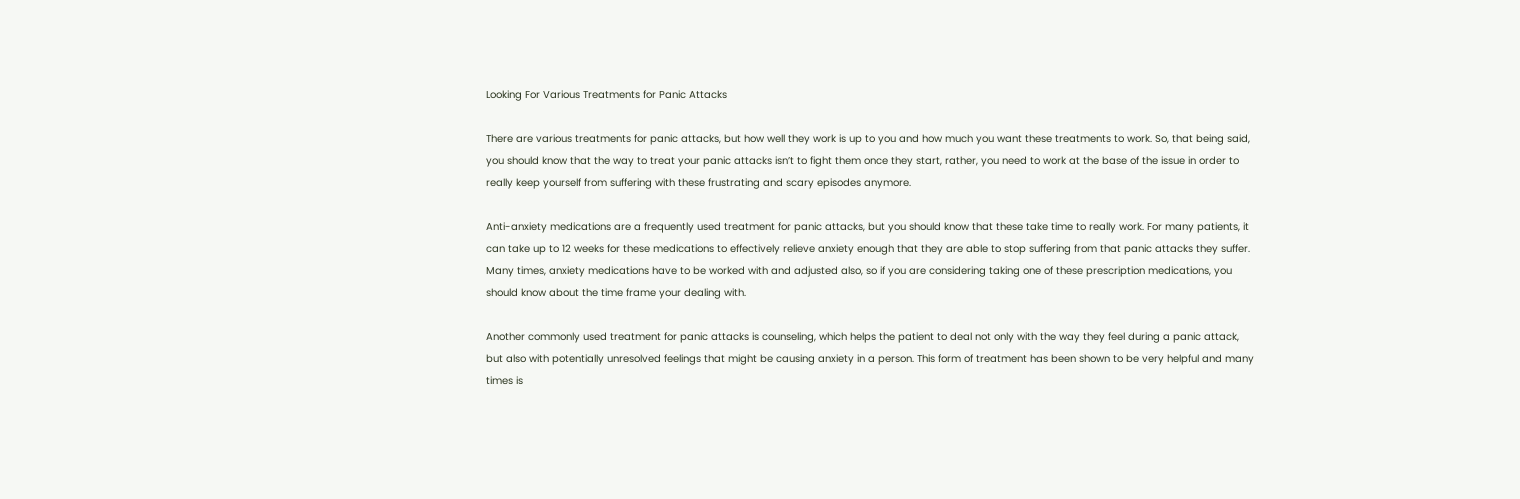Looking For Various Treatments for Panic Attacks

There are various treatments for panic attacks, but how well they work is up to you and how much you want these treatments to work. So, that being said, you should know that the way to treat your panic attacks isn’t to fight them once they start, rather, you need to work at the base of the issue in order to really keep yourself from suffering with these frustrating and scary episodes anymore.

Anti-anxiety medications are a frequently used treatment for panic attacks, but you should know that these take time to really work. For many patients, it can take up to 12 weeks for these medications to effectively relieve anxiety enough that they are able to stop suffering from that panic attacks they suffer. Many times, anxiety medications have to be worked with and adjusted also, so if you are considering taking one of these prescription medications, you should know about the time frame your dealing with.

Another commonly used treatment for panic attacks is counseling, which helps the patient to deal not only with the way they feel during a panic attack, but also with potentially unresolved feelings that might be causing anxiety in a person. This form of treatment has been shown to be very helpful and many times is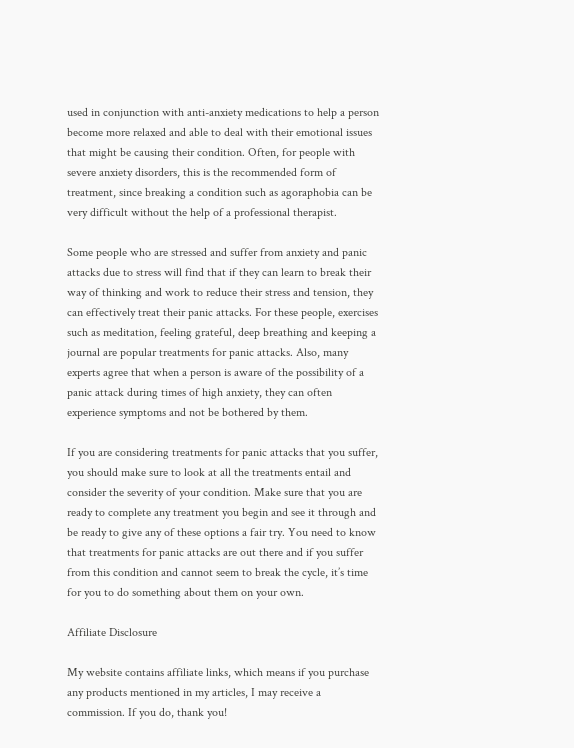used in conjunction with anti-anxiety medications to help a person become more relaxed and able to deal with their emotional issues that might be causing their condition. Often, for people with severe anxiety disorders, this is the recommended form of treatment, since breaking a condition such as agoraphobia can be very difficult without the help of a professional therapist.

Some people who are stressed and suffer from anxiety and panic attacks due to stress will find that if they can learn to break their way of thinking and work to reduce their stress and tension, they can effectively treat their panic attacks. For these people, exercises such as meditation, feeling grateful, deep breathing and keeping a journal are popular treatments for panic attacks. Also, many experts agree that when a person is aware of the possibility of a panic attack during times of high anxiety, they can often experience symptoms and not be bothered by them.

If you are considering treatments for panic attacks that you suffer, you should make sure to look at all the treatments entail and consider the severity of your condition. Make sure that you are ready to complete any treatment you begin and see it through and be ready to give any of these options a fair try. You need to know that treatments for panic attacks are out there and if you suffer from this condition and cannot seem to break the cycle, it’s time for you to do something about them on your own.

Affiliate Disclosure

My website contains affiliate links, which means if you purchase any products mentioned in my articles, I may receive a commission. If you do, thank you!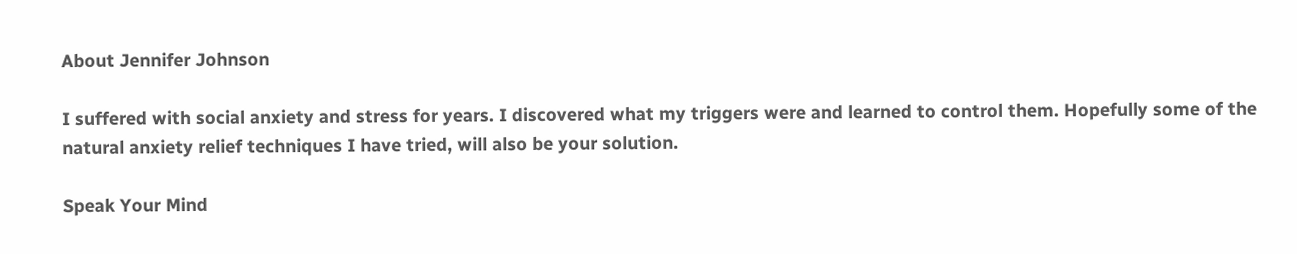About Jennifer Johnson

I suffered with social anxiety and stress for years. I discovered what my triggers were and learned to control them. Hopefully some of the natural anxiety relief techniques I have tried, will also be your solution.

Speak Your Mind